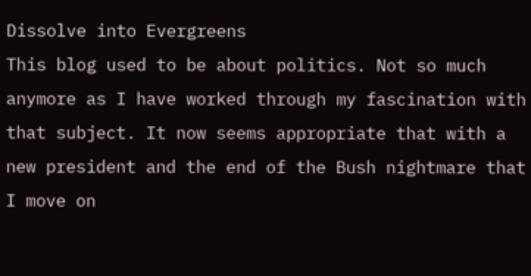Dissolve into Evergreens
This blog used to be about politics. Not so much anymore as I have worked through my fascination with that subject. It now seems appropriate that with a new president and the end of the Bush nightmare that I move on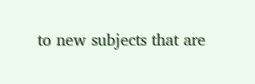to new subjects that are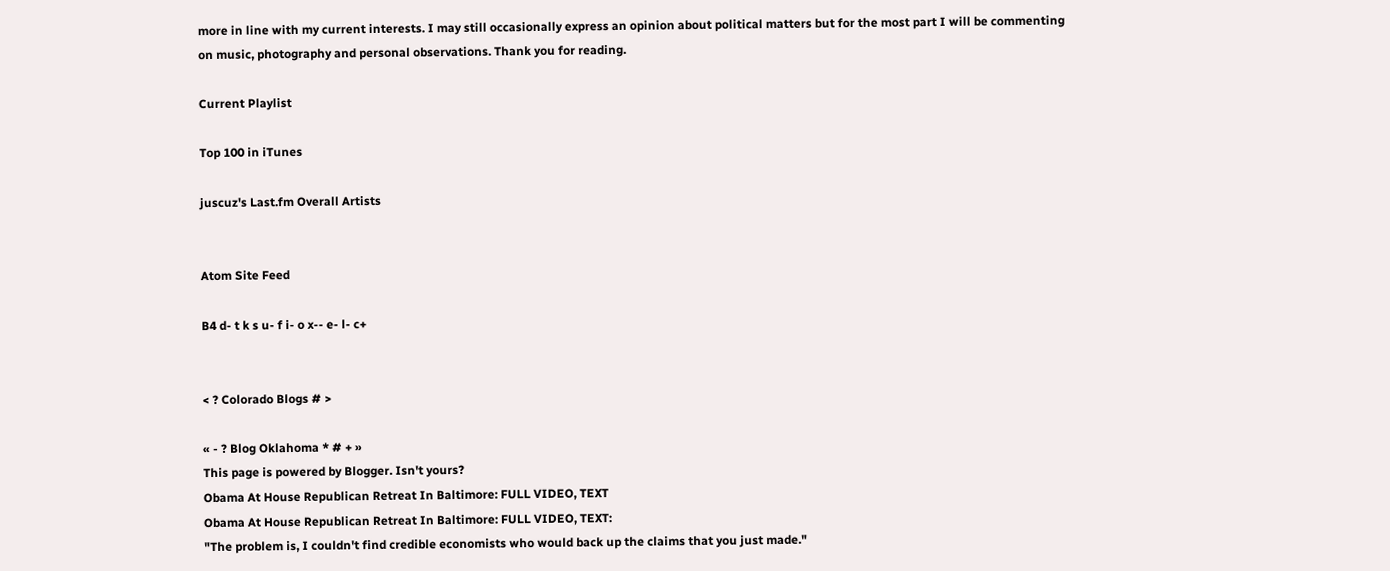more in line with my current interests. I may still occasionally express an opinion about political matters but for the most part I will be commenting on music, photography and personal observations. Thank you for reading.

Current Playlist

Top 100 in iTunes

juscuz's Last.fm Overall Artists


Atom Site Feed

B4 d- t k s u- f i- o x-- e- l- c+


< ? Colorado Blogs # >

« - ? Blog Oklahoma * # + »
This page is powered by Blogger. Isn't yours?
Obama At House Republican Retreat In Baltimore: FULL VIDEO, TEXT
Obama At House Republican Retreat In Baltimore: FULL VIDEO, TEXT:
"The problem is, I couldn't find credible economists who would back up the claims that you just made."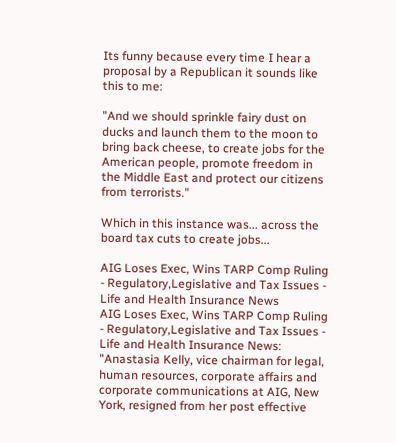Its funny because every time I hear a proposal by a Republican it sounds like this to me:

"And we should sprinkle fairy dust on ducks and launch them to the moon to bring back cheese, to create jobs for the American people, promote freedom in the Middle East and protect our citizens from terrorists."

Which in this instance was... across the board tax cuts to create jobs...

AIG Loses Exec, Wins TARP Comp Ruling - Regulatory,Legislative and Tax Issues - Life and Health Insurance News
AIG Loses Exec, Wins TARP Comp Ruling - Regulatory,Legislative and Tax Issues - Life and Health Insurance News:
"Anastasia Kelly, vice chairman for legal, human resources, corporate affairs and corporate communications at AIG, New York, resigned from her post effective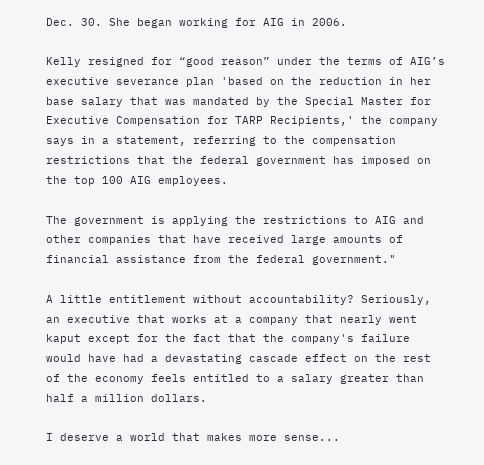Dec. 30. She began working for AIG in 2006.

Kelly resigned for “good reason” under the terms of AIG’s executive severance plan 'based on the reduction in her base salary that was mandated by the Special Master for Executive Compensation for TARP Recipients,' the company says in a statement, referring to the compensation restrictions that the federal government has imposed on the top 100 AIG employees.

The government is applying the restrictions to AIG and other companies that have received large amounts of financial assistance from the federal government."

A little entitlement without accountability? Seriously, an executive that works at a company that nearly went kaput except for the fact that the company's failure would have had a devastating cascade effect on the rest of the economy feels entitled to a salary greater than half a million dollars.

I deserve a world that makes more sense...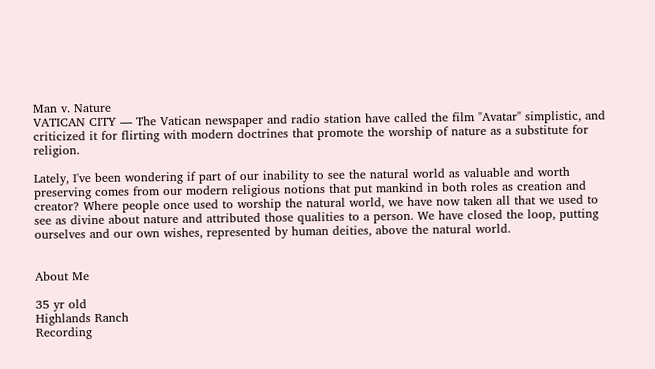Man v. Nature
VATICAN CITY — The Vatican newspaper and radio station have called the film "Avatar" simplistic, and criticized it for flirting with modern doctrines that promote the worship of nature as a substitute for religion.

Lately, I've been wondering if part of our inability to see the natural world as valuable and worth preserving comes from our modern religious notions that put mankind in both roles as creation and creator? Where people once used to worship the natural world, we have now taken all that we used to see as divine about nature and attributed those qualities to a person. We have closed the loop, putting ourselves and our own wishes, represented by human deities, above the natural world.


About Me

35 yr old
Highlands Ranch
Recording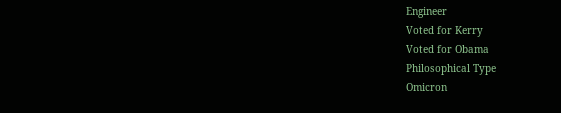Engineer
Voted for Kerry
Voted for Obama
Philosophical Type
Omicron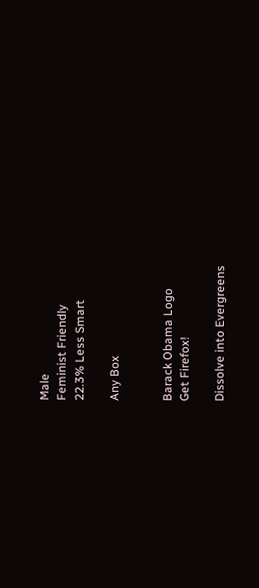Male
Feminist Friendly
22.3% Less Smart

Any Box


Barack Obama Logo
Get Firefox!

Dissolve into Evergreens